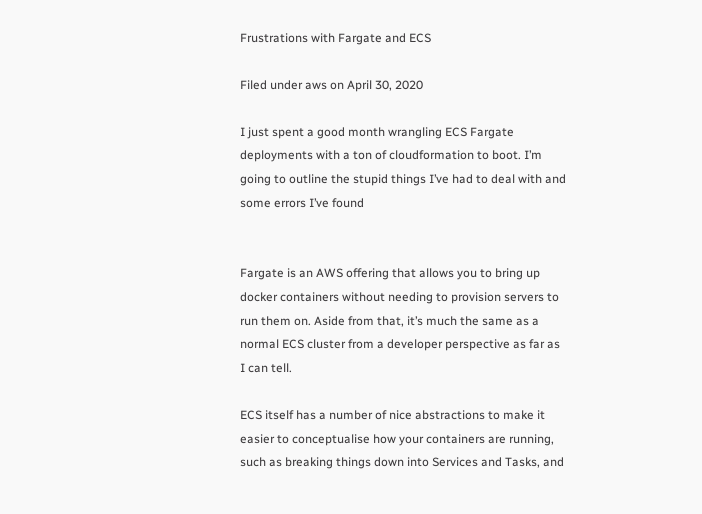Frustrations with Fargate and ECS

Filed under aws on April 30, 2020

I just spent a good month wrangling ECS Fargate deployments with a ton of cloudformation to boot. I’m going to outline the stupid things I’ve had to deal with and some errors I’ve found


Fargate is an AWS offering that allows you to bring up docker containers without needing to provision servers to run them on. Aside from that, it’s much the same as a normal ECS cluster from a developer perspective as far as I can tell.

ECS itself has a number of nice abstractions to make it easier to conceptualise how your containers are running, such as breaking things down into Services and Tasks, and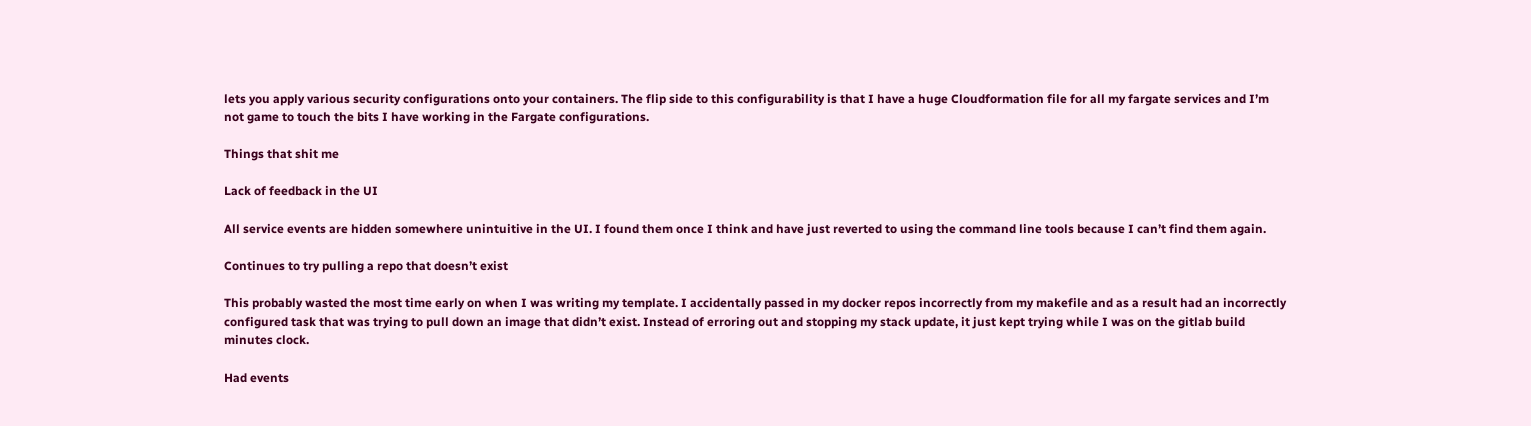lets you apply various security configurations onto your containers. The flip side to this configurability is that I have a huge Cloudformation file for all my fargate services and I’m not game to touch the bits I have working in the Fargate configurations.

Things that shit me

Lack of feedback in the UI

All service events are hidden somewhere unintuitive in the UI. I found them once I think and have just reverted to using the command line tools because I can’t find them again.

Continues to try pulling a repo that doesn’t exist

This probably wasted the most time early on when I was writing my template. I accidentally passed in my docker repos incorrectly from my makefile and as a result had an incorrectly configured task that was trying to pull down an image that didn’t exist. Instead of erroring out and stopping my stack update, it just kept trying while I was on the gitlab build minutes clock.

Had events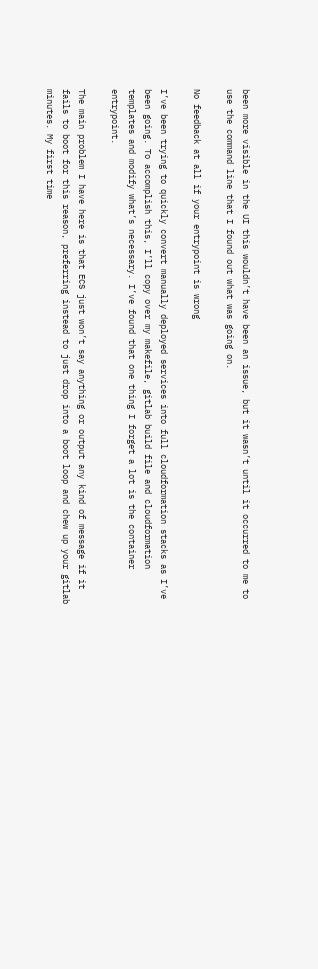been more visible in the UI this wouldn’t have been an issue, but it wasn’t until it occurred to me to use the command line that I found out what was going on.

No feedback at all if your entrypoint is wrong

I’ve been trying to quickly convert manually deployed services into full cloudformation stacks as I’ve been going. To accomplish this, I’ll copy over my makefile, gitlab build file and cloudformation templates and modify what’s necessary. I’ve found that one thing I forget a lot is the container entrypoint.

The main problem I have here is that ECS just won’t say anything or output any kind of message if it fails to boot for this reason, preferring instead to just drop into a boot loop and chew up your gitlab minutes. My first time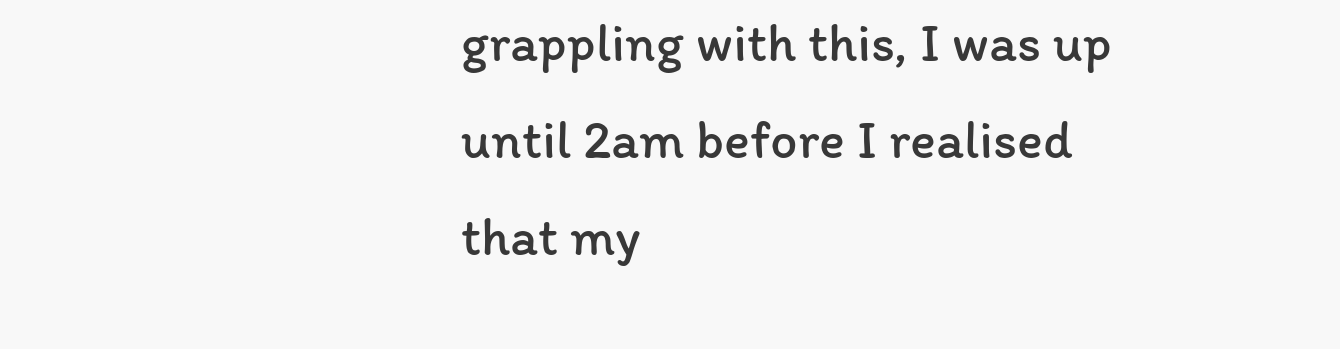grappling with this, I was up until 2am before I realised that my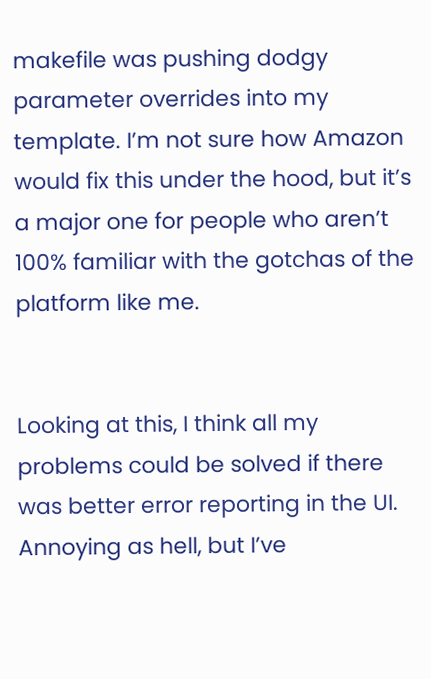makefile was pushing dodgy parameter overrides into my template. I’m not sure how Amazon would fix this under the hood, but it’s a major one for people who aren’t 100% familiar with the gotchas of the platform like me.


Looking at this, I think all my problems could be solved if there was better error reporting in the UI. Annoying as hell, but I’ve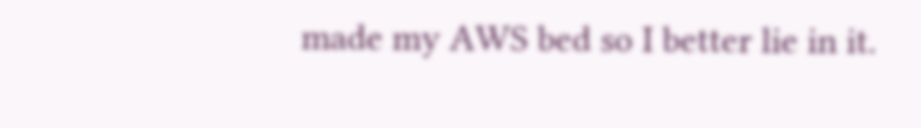made my AWS bed so I better lie in it.